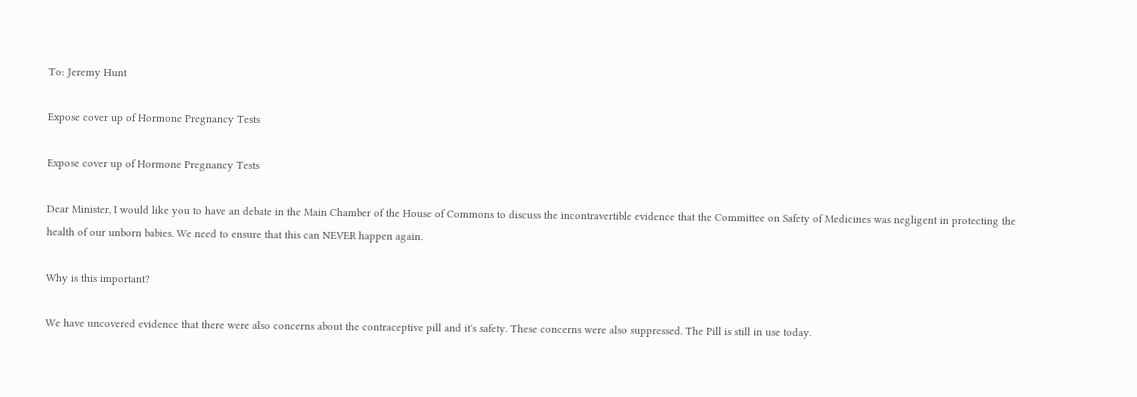To: Jeremy Hunt

Expose cover up of Hormone Pregnancy Tests

Expose cover up of Hormone Pregnancy Tests

Dear Minister, I would like you to have an debate in the Main Chamber of the House of Commons to discuss the incontravertible evidence that the Committee on Safety of Medicines was negligent in protecting the health of our unborn babies. We need to ensure that this can NEVER happen again.

Why is this important?

We have uncovered evidence that there were also concerns about the contraceptive pill and it's safety. These concerns were also suppressed. The Pill is still in use today.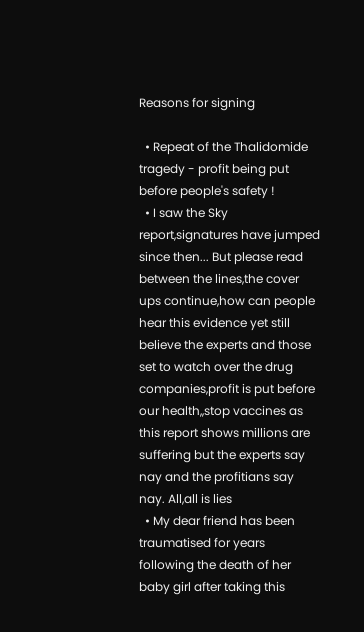Reasons for signing

  • Repeat of the Thalidomide tragedy - profit being put before people's safety !
  • I saw the Sky report,signatures have jumped since then... But please read between the lines,the cover ups continue,how can people hear this evidence yet still believe the experts and those set to watch over the drug companies,profit is put before our health,,stop vaccines as this report shows millions are suffering but the experts say nay and the profitians say nay. All,all is lies
  • My dear friend has been traumatised for years following the death of her baby girl after taking this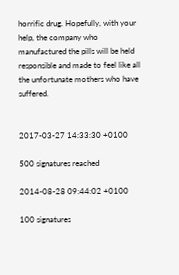horrific drug. Hopefully, with your help, the company who manufactured the pills will be held responsible and made to feel like all the unfortunate mothers who have suffered.


2017-03-27 14:33:30 +0100

500 signatures reached

2014-08-28 09:44:02 +0100

100 signatures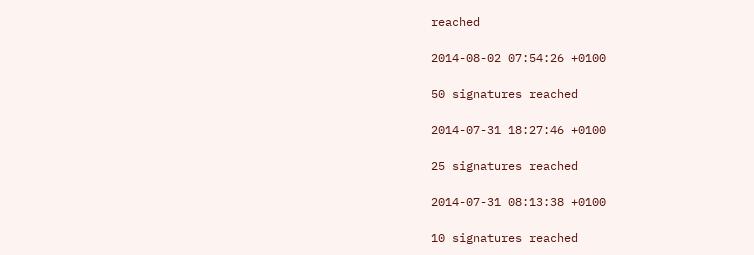reached

2014-08-02 07:54:26 +0100

50 signatures reached

2014-07-31 18:27:46 +0100

25 signatures reached

2014-07-31 08:13:38 +0100

10 signatures reached